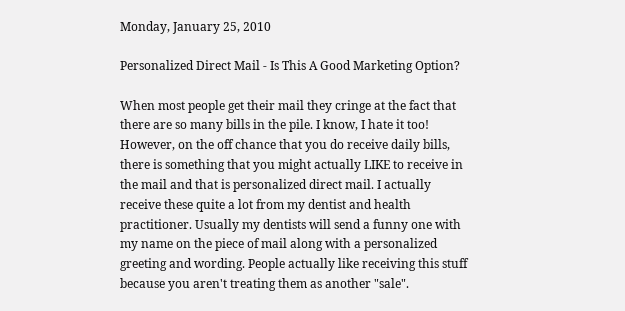Monday, January 25, 2010

Personalized Direct Mail - Is This A Good Marketing Option?

When most people get their mail they cringe at the fact that there are so many bills in the pile. I know, I hate it too! However, on the off chance that you do receive daily bills, there is something that you might actually LIKE to receive in the mail and that is personalized direct mail. I actually receive these quite a lot from my dentist and health practitioner. Usually my dentists will send a funny one with my name on the piece of mail along with a personalized greeting and wording. People actually like receiving this stuff because you aren't treating them as another "sale".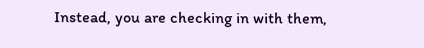Instead, you are checking in with them,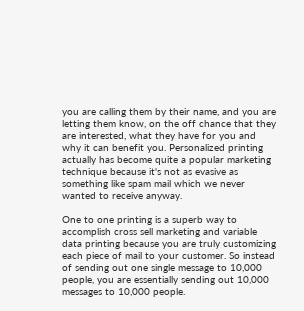you are calling them by their name, and you are letting them know, on the off chance that they are interested, what they have for you and why it can benefit you. Personalized printing actually has become quite a popular marketing technique because it's not as evasive as something like spam mail which we never wanted to receive anyway.

One to one printing is a superb way to accomplish cross sell marketing and variable data printing because you are truly customizing each piece of mail to your customer. So instead of sending out one single message to 10,000 people, you are essentially sending out 10,000 messages to 10,000 people.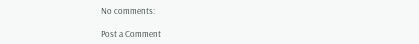No comments:

Post a Comment